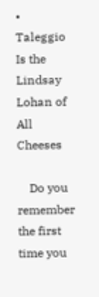• Taleggio Is the Lindsay Lohan of All Cheeses

    Do you remember the first time you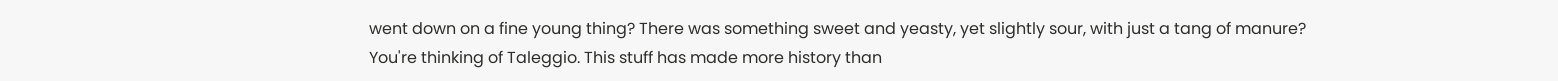went down on a fine young thing? There was something sweet and yeasty, yet slightly sour, with just a tang of manure? You're thinking of Taleggio. This stuff has made more history than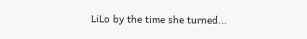LiLo by the time she turned...